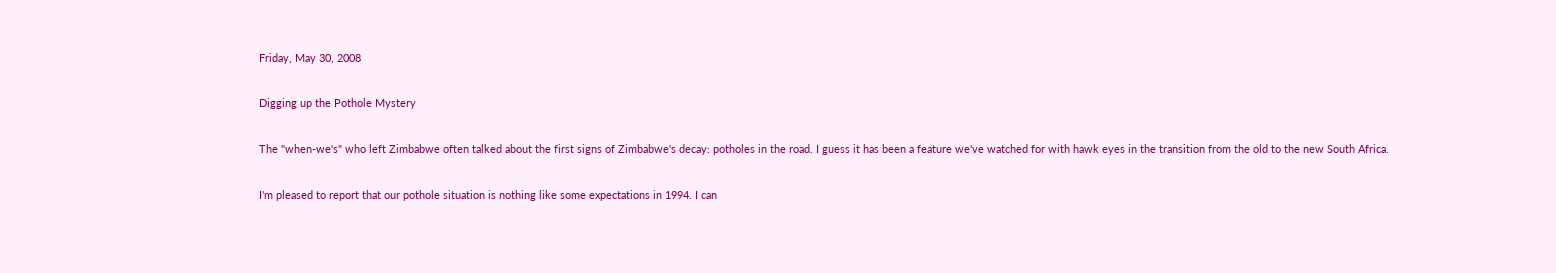Friday, May 30, 2008

Digging up the Pothole Mystery

The "when-we's" who left Zimbabwe often talked about the first signs of Zimbabwe's decay: potholes in the road. I guess it has been a feature we've watched for with hawk eyes in the transition from the old to the new South Africa.

I'm pleased to report that our pothole situation is nothing like some expectations in 1994. I can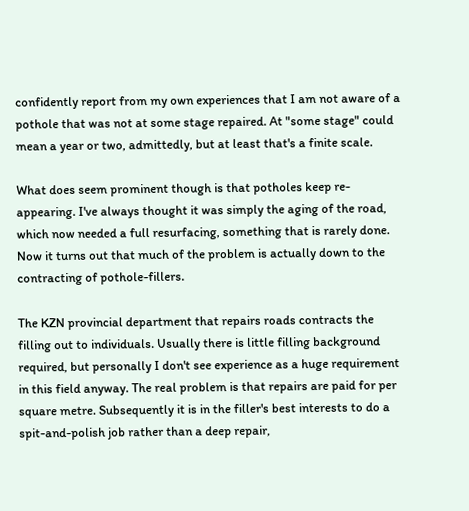confidently report from my own experiences that I am not aware of a pothole that was not at some stage repaired. At "some stage" could mean a year or two, admittedly, but at least that's a finite scale.

What does seem prominent though is that potholes keep re-appearing. I've always thought it was simply the aging of the road, which now needed a full resurfacing, something that is rarely done. Now it turns out that much of the problem is actually down to the contracting of pothole-fillers.

The KZN provincial department that repairs roads contracts the filling out to individuals. Usually there is little filling background required, but personally I don't see experience as a huge requirement in this field anyway. The real problem is that repairs are paid for per square metre. Subsequently it is in the filler's best interests to do a spit-and-polish job rather than a deep repair,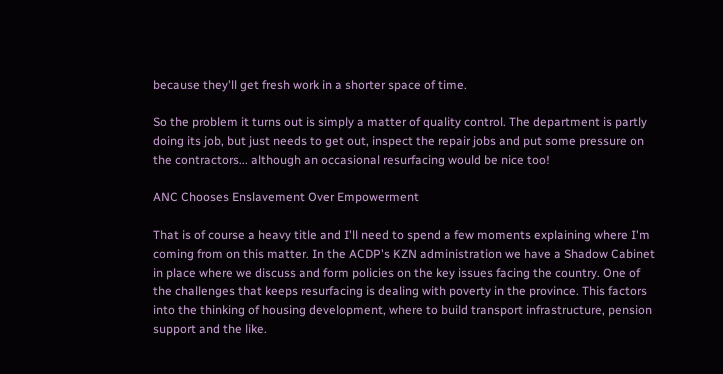because they'll get fresh work in a shorter space of time.

So the problem it turns out is simply a matter of quality control. The department is partly doing its job, but just needs to get out, inspect the repair jobs and put some pressure on the contractors... although an occasional resurfacing would be nice too!

ANC Chooses Enslavement Over Empowerment

That is of course a heavy title and I'll need to spend a few moments explaining where I'm coming from on this matter. In the ACDP's KZN administration we have a Shadow Cabinet in place where we discuss and form policies on the key issues facing the country. One of the challenges that keeps resurfacing is dealing with poverty in the province. This factors into the thinking of housing development, where to build transport infrastructure, pension support and the like.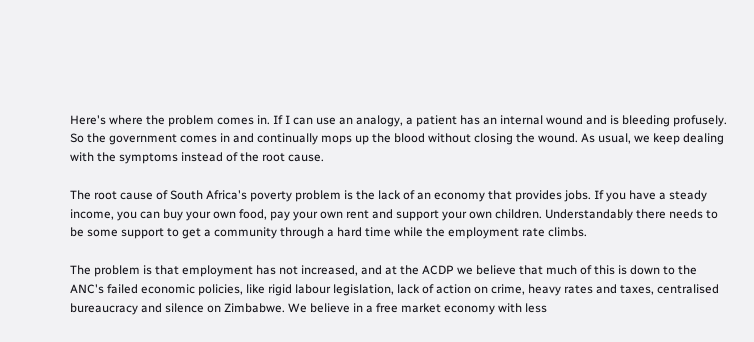Here's where the problem comes in. If I can use an analogy, a patient has an internal wound and is bleeding profusely. So the government comes in and continually mops up the blood without closing the wound. As usual, we keep dealing with the symptoms instead of the root cause.

The root cause of South Africa's poverty problem is the lack of an economy that provides jobs. If you have a steady income, you can buy your own food, pay your own rent and support your own children. Understandably there needs to be some support to get a community through a hard time while the employment rate climbs.

The problem is that employment has not increased, and at the ACDP we believe that much of this is down to the ANC's failed economic policies, like rigid labour legislation, lack of action on crime, heavy rates and taxes, centralised bureaucracy and silence on Zimbabwe. We believe in a free market economy with less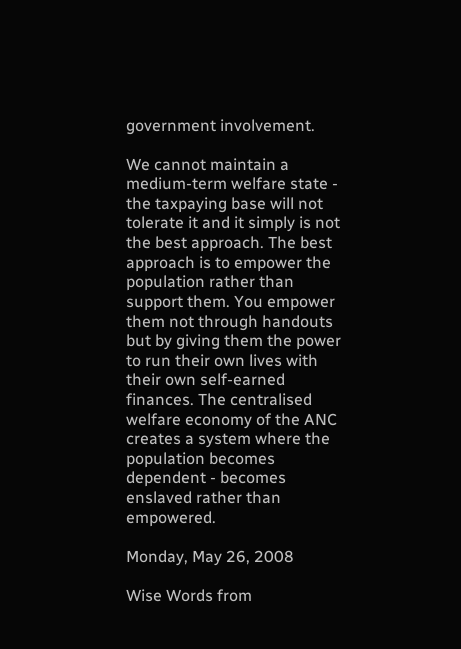government involvement.

We cannot maintain a medium-term welfare state - the taxpaying base will not tolerate it and it simply is not the best approach. The best approach is to empower the population rather than support them. You empower them not through handouts but by giving them the power to run their own lives with their own self-earned finances. The centralised welfare economy of the ANC creates a system where the population becomes dependent - becomes enslaved rather than empowered.

Monday, May 26, 2008

Wise Words from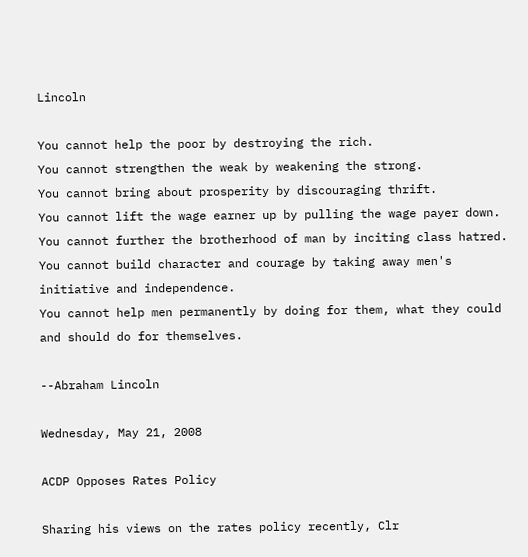Lincoln

You cannot help the poor by destroying the rich.
You cannot strengthen the weak by weakening the strong.
You cannot bring about prosperity by discouraging thrift.
You cannot lift the wage earner up by pulling the wage payer down.
You cannot further the brotherhood of man by inciting class hatred.
You cannot build character and courage by taking away men's initiative and independence.
You cannot help men permanently by doing for them, what they could and should do for themselves.

--Abraham Lincoln

Wednesday, May 21, 2008

ACDP Opposes Rates Policy

Sharing his views on the rates policy recently, Clr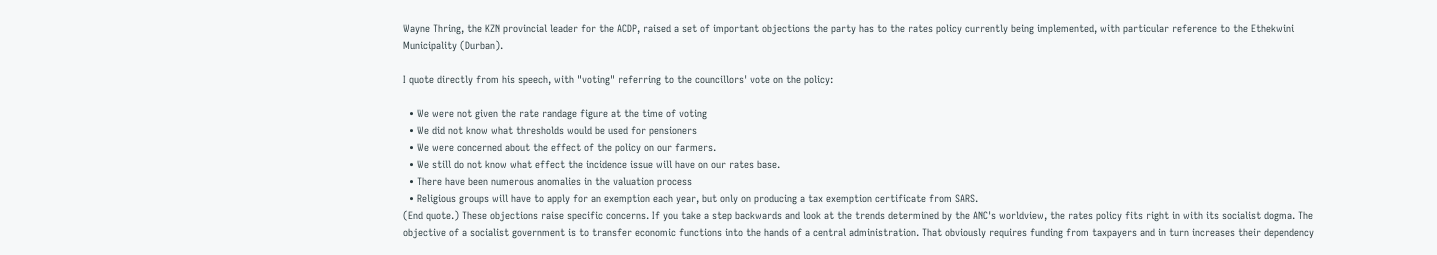Wayne Thring, the KZN provincial leader for the ACDP, raised a set of important objections the party has to the rates policy currently being implemented, with particular reference to the Ethekwini Municipality (Durban).

I quote directly from his speech, with "voting" referring to the councillors' vote on the policy:

  • We were not given the rate randage figure at the time of voting
  • We did not know what thresholds would be used for pensioners
  • We were concerned about the effect of the policy on our farmers.
  • We still do not know what effect the incidence issue will have on our rates base.
  • There have been numerous anomalies in the valuation process
  • Religious groups will have to apply for an exemption each year, but only on producing a tax exemption certificate from SARS.
(End quote.) These objections raise specific concerns. If you take a step backwards and look at the trends determined by the ANC's worldview, the rates policy fits right in with its socialist dogma. The objective of a socialist government is to transfer economic functions into the hands of a central administration. That obviously requires funding from taxpayers and in turn increases their dependency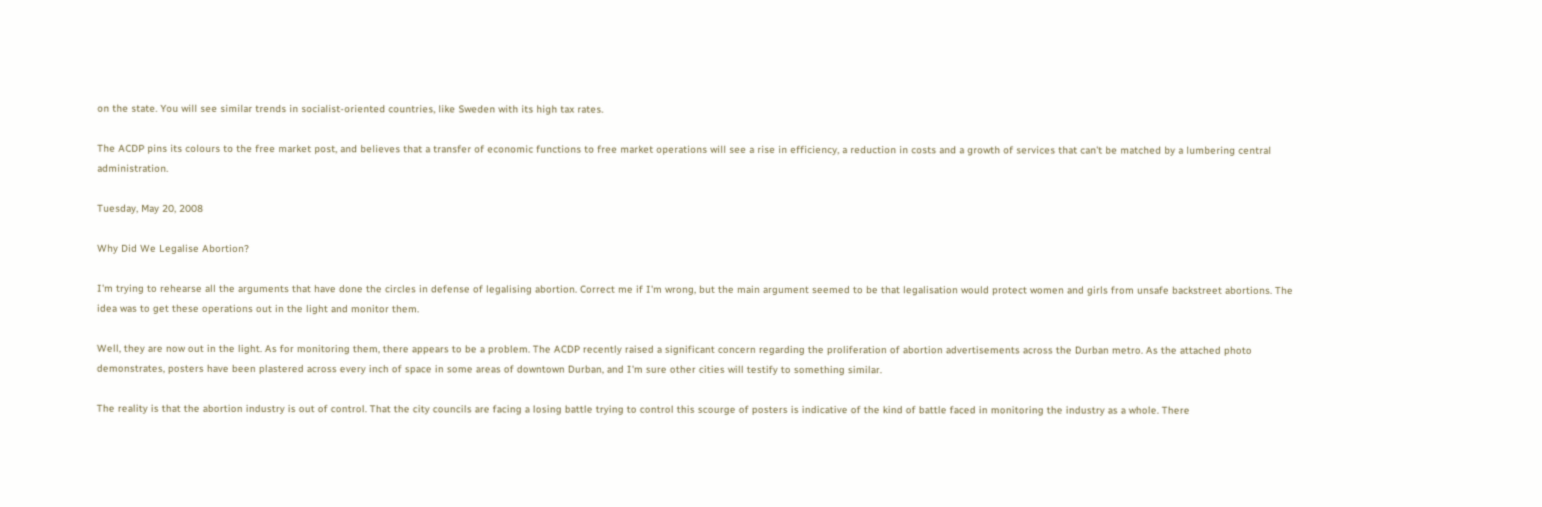on the state. You will see similar trends in socialist-oriented countries, like Sweden with its high tax rates.

The ACDP pins its colours to the free market post, and believes that a transfer of economic functions to free market operations will see a rise in efficiency, a reduction in costs and a growth of services that can't be matched by a lumbering central administration.

Tuesday, May 20, 2008

Why Did We Legalise Abortion?

I'm trying to rehearse all the arguments that have done the circles in defense of legalising abortion. Correct me if I'm wrong, but the main argument seemed to be that legalisation would protect women and girls from unsafe backstreet abortions. The idea was to get these operations out in the light and monitor them.

Well, they are now out in the light. As for monitoring them, there appears to be a problem. The ACDP recently raised a significant concern regarding the proliferation of abortion advertisements across the Durban metro. As the attached photo demonstrates, posters have been plastered across every inch of space in some areas of downtown Durban, and I'm sure other cities will testify to something similar.

The reality is that the abortion industry is out of control. That the city councils are facing a losing battle trying to control this scourge of posters is indicative of the kind of battle faced in monitoring the industry as a whole. There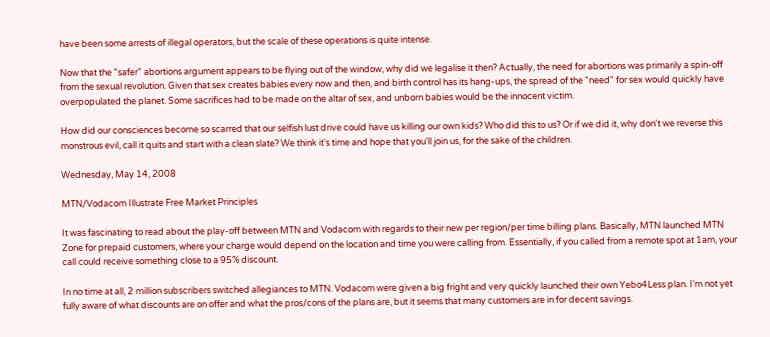have been some arrests of illegal operators, but the scale of these operations is quite intense.

Now that the "safer" abortions argument appears to be flying out of the window, why did we legalise it then? Actually, the need for abortions was primarily a spin-off from the sexual revolution. Given that sex creates babies every now and then, and birth control has its hang-ups, the spread of the "need" for sex would quickly have overpopulated the planet. Some sacrifices had to be made on the altar of sex, and unborn babies would be the innocent victim.

How did our consciences become so scarred that our selfish lust drive could have us killing our own kids? Who did this to us? Or if we did it, why don't we reverse this monstrous evil, call it quits and start with a clean slate? We think it's time and hope that you'll join us, for the sake of the children.

Wednesday, May 14, 2008

MTN/Vodacom Illustrate Free Market Principles

It was fascinating to read about the play-off between MTN and Vodacom with regards to their new per region/per time billing plans. Basically, MTN launched MTN Zone for prepaid customers, where your charge would depend on the location and time you were calling from. Essentially, if you called from a remote spot at 1am, your call could receive something close to a 95% discount.

In no time at all, 2 million subscribers switched allegiances to MTN. Vodacom were given a big fright and very quickly launched their own Yebo4Less plan. I'm not yet fully aware of what discounts are on offer and what the pros/cons of the plans are, but it seems that many customers are in for decent savings.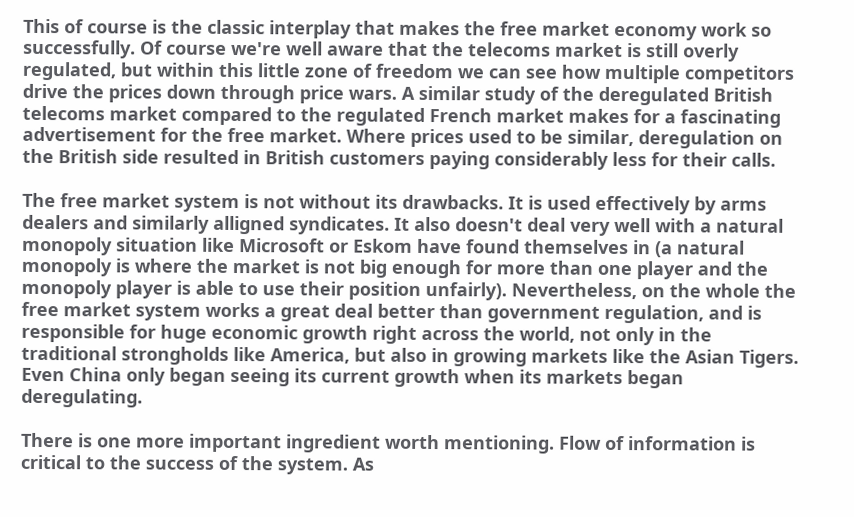This of course is the classic interplay that makes the free market economy work so successfully. Of course we're well aware that the telecoms market is still overly regulated, but within this little zone of freedom we can see how multiple competitors drive the prices down through price wars. A similar study of the deregulated British telecoms market compared to the regulated French market makes for a fascinating advertisement for the free market. Where prices used to be similar, deregulation on the British side resulted in British customers paying considerably less for their calls.

The free market system is not without its drawbacks. It is used effectively by arms dealers and similarly alligned syndicates. It also doesn't deal very well with a natural monopoly situation like Microsoft or Eskom have found themselves in (a natural monopoly is where the market is not big enough for more than one player and the monopoly player is able to use their position unfairly). Nevertheless, on the whole the free market system works a great deal better than government regulation, and is responsible for huge economic growth right across the world, not only in the traditional strongholds like America, but also in growing markets like the Asian Tigers. Even China only began seeing its current growth when its markets began deregulating.

There is one more important ingredient worth mentioning. Flow of information is critical to the success of the system. As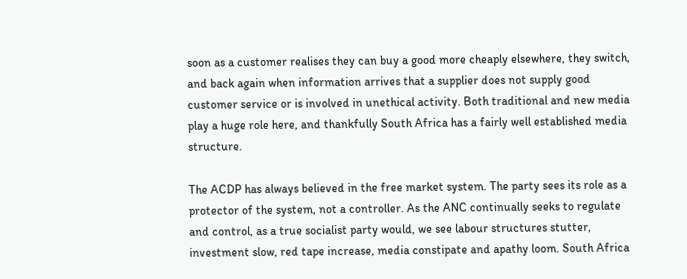soon as a customer realises they can buy a good more cheaply elsewhere, they switch, and back again when information arrives that a supplier does not supply good customer service or is involved in unethical activity. Both traditional and new media play a huge role here, and thankfully South Africa has a fairly well established media structure.

The ACDP has always believed in the free market system. The party sees its role as a protector of the system, not a controller. As the ANC continually seeks to regulate and control, as a true socialist party would, we see labour structures stutter, investment slow, red tape increase, media constipate and apathy loom. South Africa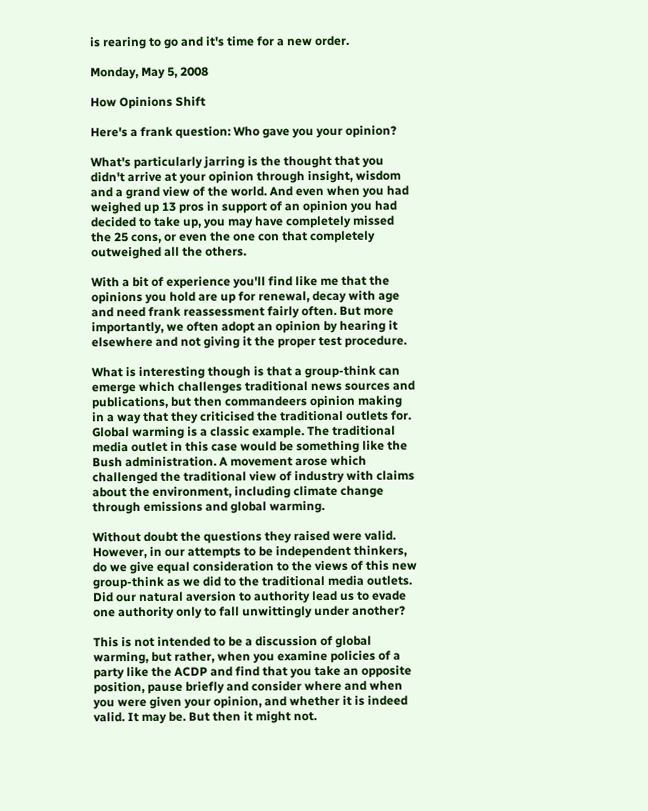is rearing to go and it's time for a new order.

Monday, May 5, 2008

How Opinions Shift

Here's a frank question: Who gave you your opinion?

What's particularly jarring is the thought that you didn't arrive at your opinion through insight, wisdom and a grand view of the world. And even when you had weighed up 13 pros in support of an opinion you had decided to take up, you may have completely missed the 25 cons, or even the one con that completely outweighed all the others.

With a bit of experience you'll find like me that the opinions you hold are up for renewal, decay with age and need frank reassessment fairly often. But more importantly, we often adopt an opinion by hearing it elsewhere and not giving it the proper test procedure.

What is interesting though is that a group-think can emerge which challenges traditional news sources and publications, but then commandeers opinion making in a way that they criticised the traditional outlets for. Global warming is a classic example. The traditional media outlet in this case would be something like the Bush administration. A movement arose which challenged the traditional view of industry with claims about the environment, including climate change through emissions and global warming.

Without doubt the questions they raised were valid. However, in our attempts to be independent thinkers, do we give equal consideration to the views of this new group-think as we did to the traditional media outlets. Did our natural aversion to authority lead us to evade one authority only to fall unwittingly under another?

This is not intended to be a discussion of global warming, but rather, when you examine policies of a party like the ACDP and find that you take an opposite position, pause briefly and consider where and when you were given your opinion, and whether it is indeed valid. It may be. But then it might not.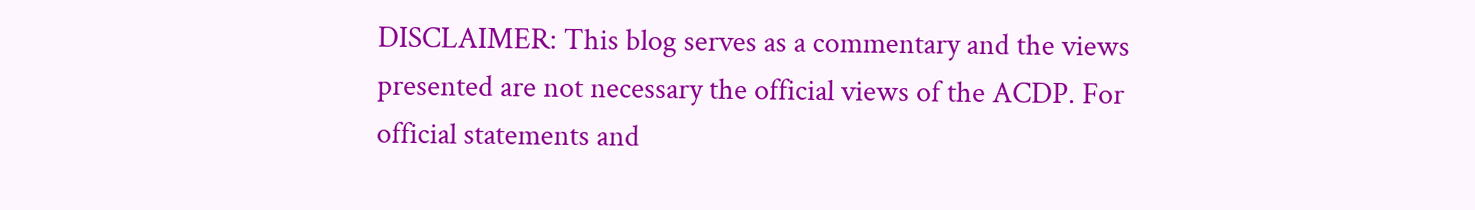DISCLAIMER: This blog serves as a commentary and the views presented are not necessary the official views of the ACDP. For official statements and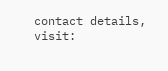contact details, visit: